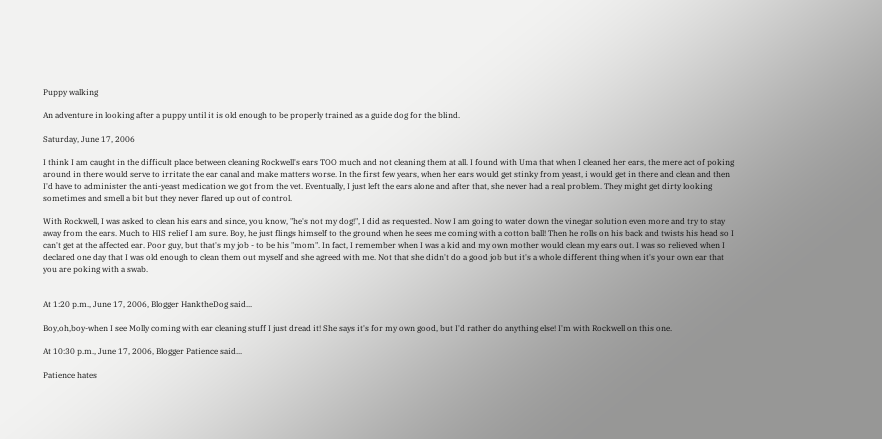Puppy walking

An adventure in looking after a puppy until it is old enough to be properly trained as a guide dog for the blind.

Saturday, June 17, 2006

I think I am caught in the difficult place between cleaning Rockwell's ears TOO much and not cleaning them at all. I found with Uma that when I cleaned her ears, the mere act of poking around in there would serve to irritate the ear canal and make matters worse. In the first few years, when her ears would get stinky from yeast, i would get in there and clean and then I'd have to administer the anti-yeast medication we got from the vet. Eventually, I just left the ears alone and after that, she never had a real problem. They might get dirty looking sometimes and smell a bit but they never flared up out of control.

With Rockwell, I was asked to clean his ears and since, you know, "he's not my dog!", I did as requested. Now I am going to water down the vinegar solution even more and try to stay away from the ears. Much to HIS relief I am sure. Boy, he just flings himself to the ground when he sees me coming with a cotton ball! Then he rolls on his back and twists his head so I can't get at the affected ear. Poor guy, but that's my job - to be his "mom". In fact, I remember when I was a kid and my own mother would clean my ears out. I was so relieved when I declared one day that I was old enough to clean them out myself and she agreed with me. Not that she didn't do a good job but it's a whole different thing when it's your own ear that you are poking with a swab.


At 1:20 p.m., June 17, 2006, Blogger HanktheDog said...

Boy,oh,boy-when I see Molly coming with ear cleaning stuff I just dread it! She says it's for my own good, but I'd rather do anything else! I'm with Rockwell on this one.

At 10:30 p.m., June 17, 2006, Blogger Patience said...

Patience hates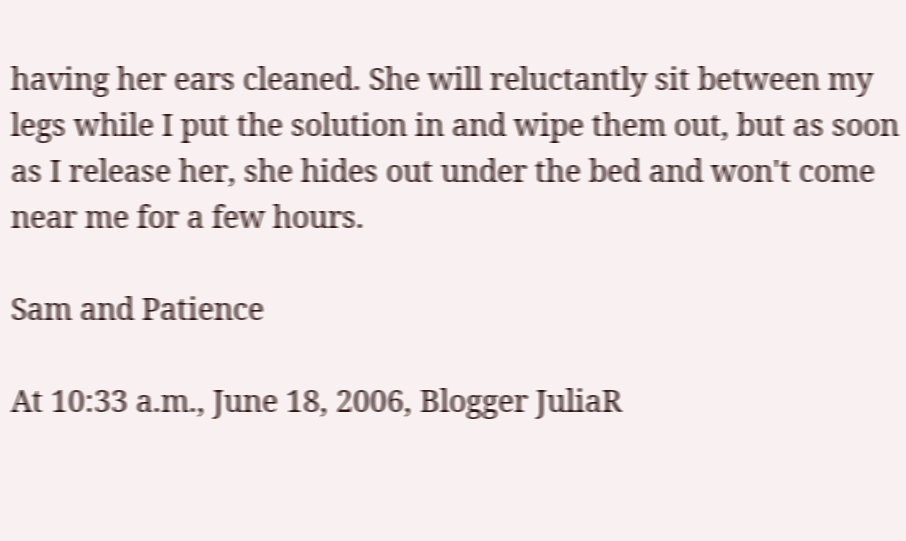having her ears cleaned. She will reluctantly sit between my legs while I put the solution in and wipe them out, but as soon as I release her, she hides out under the bed and won't come near me for a few hours.

Sam and Patience

At 10:33 a.m., June 18, 2006, Blogger JuliaR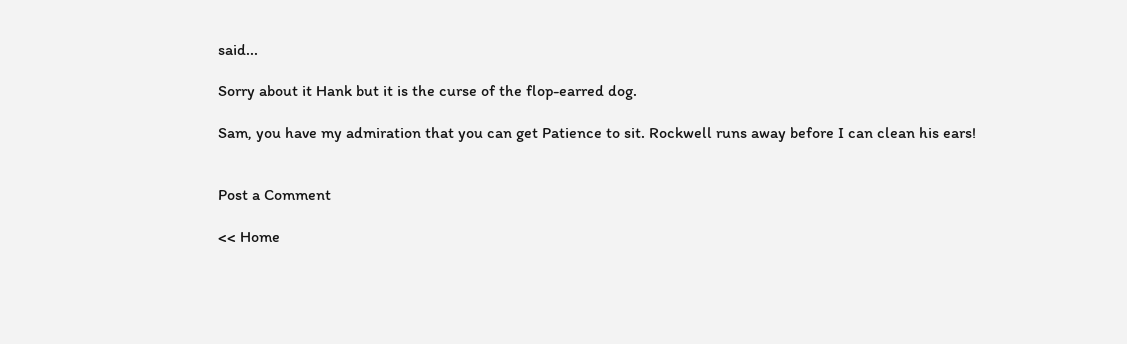said...

Sorry about it Hank but it is the curse of the flop-earred dog.

Sam, you have my admiration that you can get Patience to sit. Rockwell runs away before I can clean his ears!


Post a Comment

<< Home